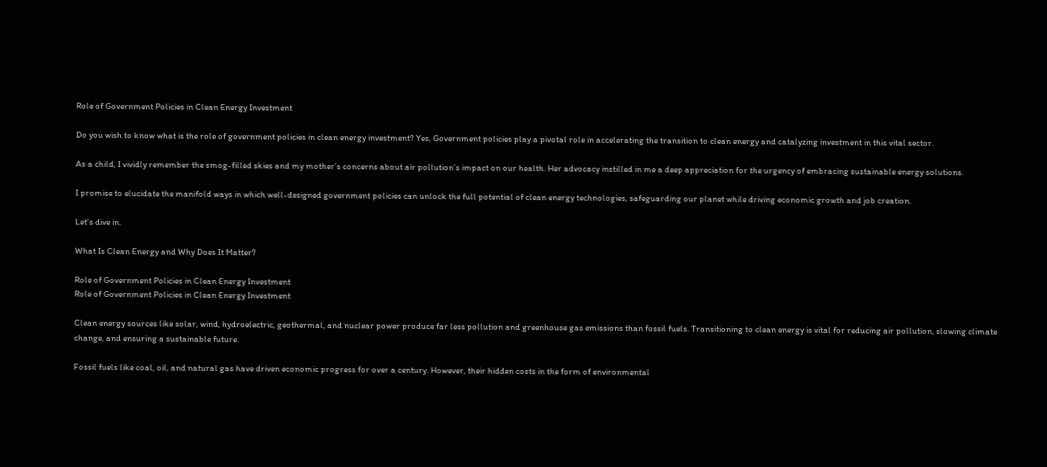Role of Government Policies in Clean Energy Investment

Do you wish to know what is the role of government policies in clean energy investment? Yes, Government policies play a pivotal role in accelerating the transition to clean energy and catalyzing investment in this vital sector.

As a child, I vividly remember the smog-filled skies and my mother’s concerns about air pollution’s impact on our health. Her advocacy instilled in me a deep appreciation for the urgency of embracing sustainable energy solutions.

I promise to elucidate the manifold ways in which well-designed government policies can unlock the full potential of clean energy technologies, safeguarding our planet while driving economic growth and job creation.

Let’s dive in.

What Is Clean Energy and Why Does It Matter?

Role of Government Policies in Clean Energy Investment
Role of Government Policies in Clean Energy Investment

Clean energy sources like solar, wind, hydroelectric, geothermal, and nuclear power produce far less pollution and greenhouse gas emissions than fossil fuels. Transitioning to clean energy is vital for reducing air pollution, slowing climate change, and ensuring a sustainable future.

Fossil fuels like coal, oil, and natural gas have driven economic progress for over a century. However, their hidden costs in the form of environmental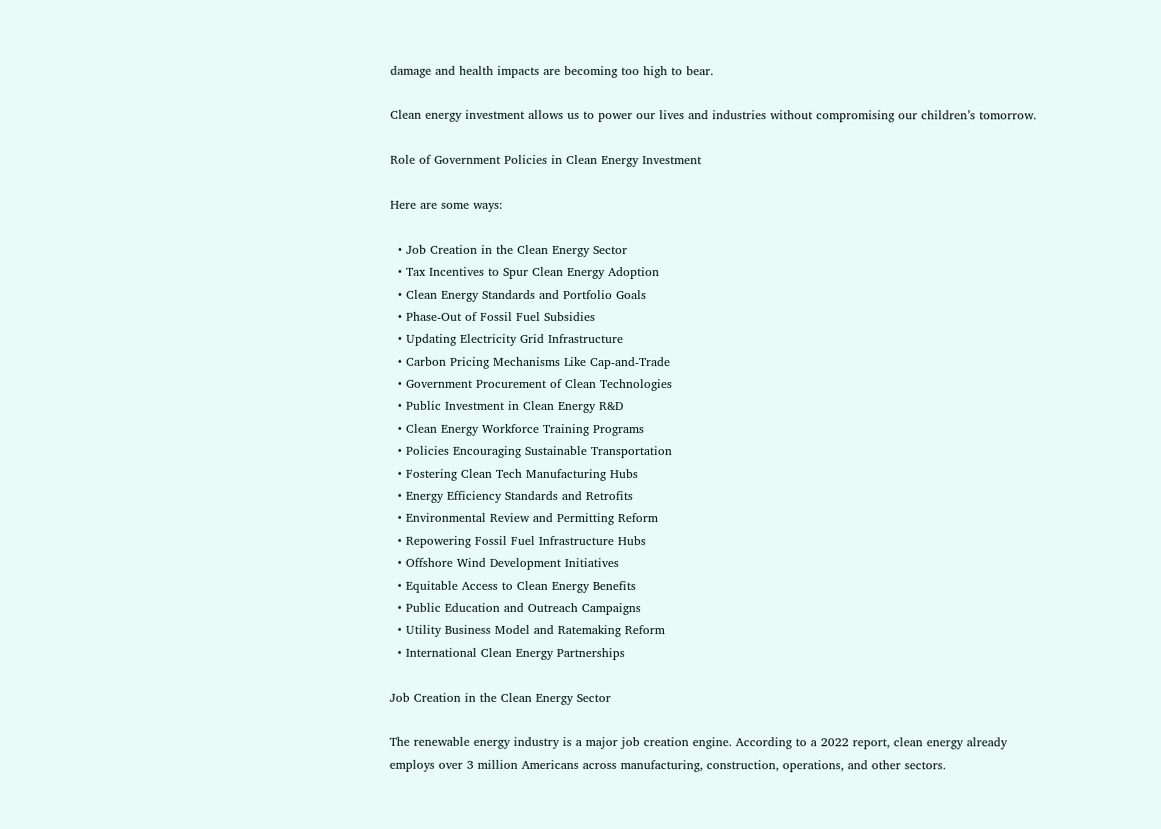damage and health impacts are becoming too high to bear.

Clean energy investment allows us to power our lives and industries without compromising our children’s tomorrow.

Role of Government Policies in Clean Energy Investment

Here are some ways:

  • Job Creation in the Clean Energy Sector
  • Tax Incentives to Spur Clean Energy Adoption
  • Clean Energy Standards and Portfolio Goals
  • Phase-Out of Fossil Fuel Subsidies
  • Updating Electricity Grid Infrastructure
  • Carbon Pricing Mechanisms Like Cap-and-Trade
  • Government Procurement of Clean Technologies
  • Public Investment in Clean Energy R&D
  • Clean Energy Workforce Training Programs
  • Policies Encouraging Sustainable Transportation
  • Fostering Clean Tech Manufacturing Hubs
  • Energy Efficiency Standards and Retrofits
  • Environmental Review and Permitting Reform
  • Repowering Fossil Fuel Infrastructure Hubs
  • Offshore Wind Development Initiatives
  • Equitable Access to Clean Energy Benefits
  • Public Education and Outreach Campaigns
  • Utility Business Model and Ratemaking Reform
  • International Clean Energy Partnerships

Job Creation in the Clean Energy Sector

The renewable energy industry is a major job creation engine. According to a 2022 report, clean energy already employs over 3 million Americans across manufacturing, construction, operations, and other sectors.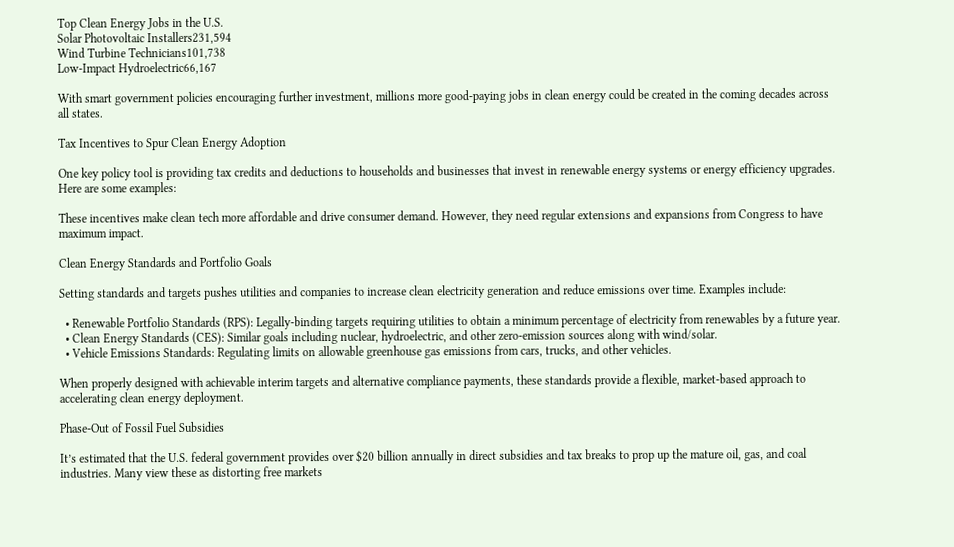Top Clean Energy Jobs in the U.S.
Solar Photovoltaic Installers231,594
Wind Turbine Technicians101,738
Low-Impact Hydroelectric66,167

With smart government policies encouraging further investment, millions more good-paying jobs in clean energy could be created in the coming decades across all states.

Tax Incentives to Spur Clean Energy Adoption

One key policy tool is providing tax credits and deductions to households and businesses that invest in renewable energy systems or energy efficiency upgrades. Here are some examples:

These incentives make clean tech more affordable and drive consumer demand. However, they need regular extensions and expansions from Congress to have maximum impact.

Clean Energy Standards and Portfolio Goals

Setting standards and targets pushes utilities and companies to increase clean electricity generation and reduce emissions over time. Examples include:

  • Renewable Portfolio Standards (RPS): Legally-binding targets requiring utilities to obtain a minimum percentage of electricity from renewables by a future year.
  • Clean Energy Standards (CES): Similar goals including nuclear, hydroelectric, and other zero-emission sources along with wind/solar.
  • Vehicle Emissions Standards: Regulating limits on allowable greenhouse gas emissions from cars, trucks, and other vehicles.

When properly designed with achievable interim targets and alternative compliance payments, these standards provide a flexible, market-based approach to accelerating clean energy deployment.

Phase-Out of Fossil Fuel Subsidies

It’s estimated that the U.S. federal government provides over $20 billion annually in direct subsidies and tax breaks to prop up the mature oil, gas, and coal industries. Many view these as distorting free markets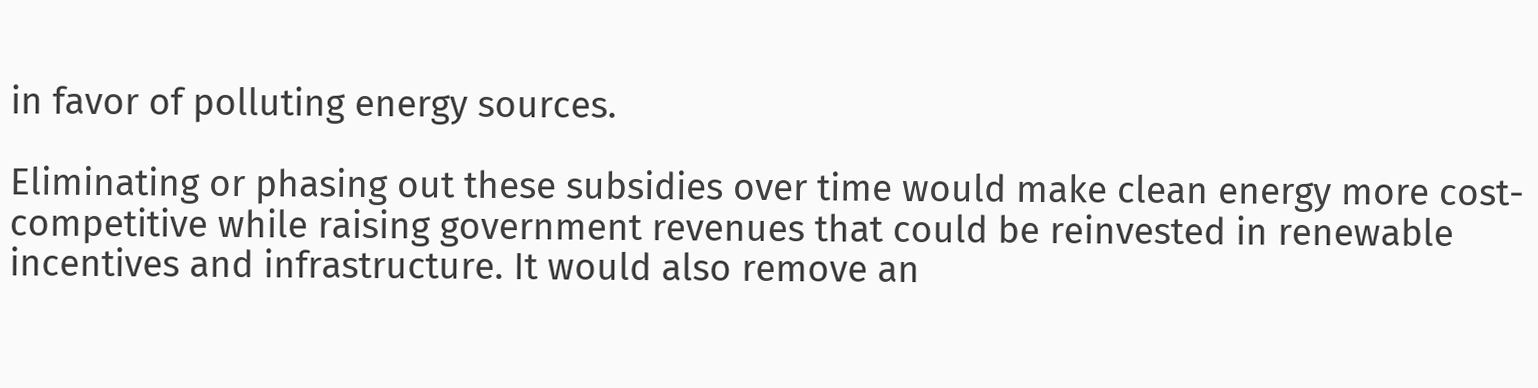in favor of polluting energy sources.

Eliminating or phasing out these subsidies over time would make clean energy more cost-competitive while raising government revenues that could be reinvested in renewable incentives and infrastructure. It would also remove an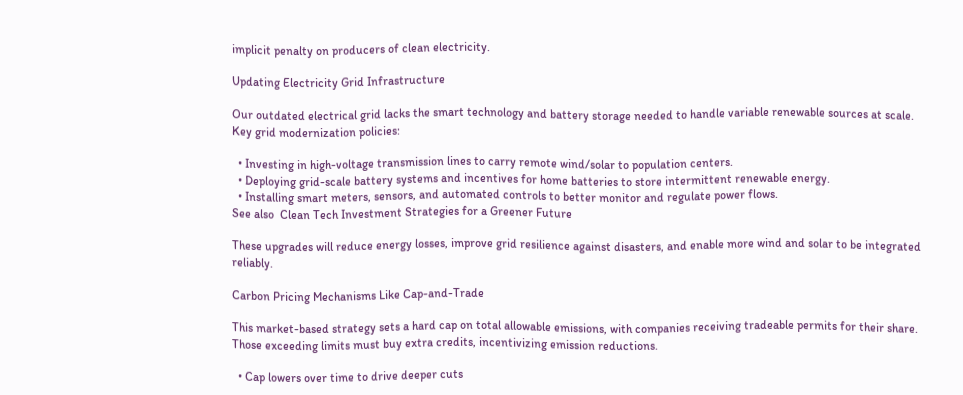implicit penalty on producers of clean electricity.

Updating Electricity Grid Infrastructure

Our outdated electrical grid lacks the smart technology and battery storage needed to handle variable renewable sources at scale. Key grid modernization policies:

  • Investing in high-voltage transmission lines to carry remote wind/solar to population centers.
  • Deploying grid-scale battery systems and incentives for home batteries to store intermittent renewable energy.
  • Installing smart meters, sensors, and automated controls to better monitor and regulate power flows.
See also  Clean Tech Investment Strategies for a Greener Future

These upgrades will reduce energy losses, improve grid resilience against disasters, and enable more wind and solar to be integrated reliably.

Carbon Pricing Mechanisms Like Cap-and-Trade

This market-based strategy sets a hard cap on total allowable emissions, with companies receiving tradeable permits for their share. Those exceeding limits must buy extra credits, incentivizing emission reductions.

  • Cap lowers over time to drive deeper cuts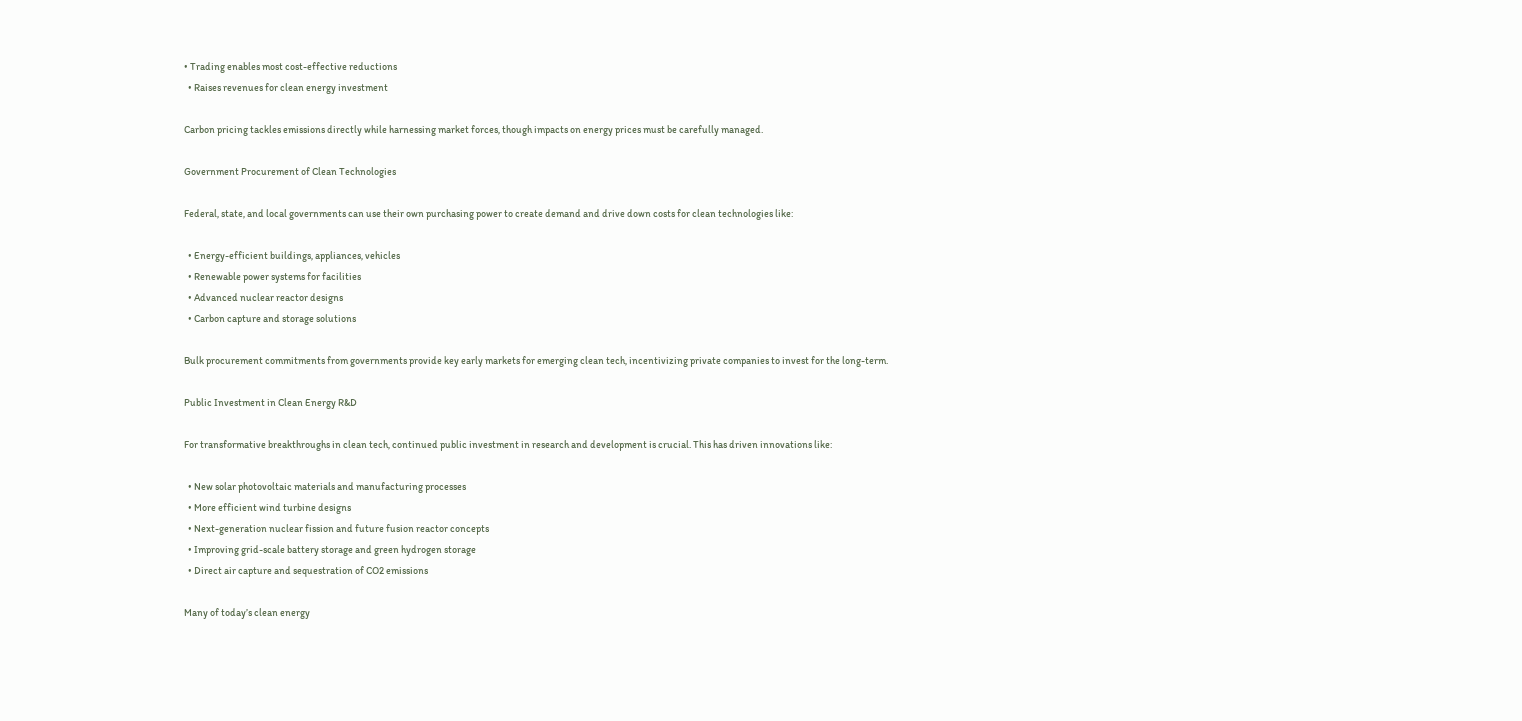• Trading enables most cost-effective reductions
  • Raises revenues for clean energy investment

Carbon pricing tackles emissions directly while harnessing market forces, though impacts on energy prices must be carefully managed.

Government Procurement of Clean Technologies

Federal, state, and local governments can use their own purchasing power to create demand and drive down costs for clean technologies like:

  • Energy-efficient buildings, appliances, vehicles
  • Renewable power systems for facilities
  • Advanced nuclear reactor designs
  • Carbon capture and storage solutions

Bulk procurement commitments from governments provide key early markets for emerging clean tech, incentivizing private companies to invest for the long-term.

Public Investment in Clean Energy R&D

For transformative breakthroughs in clean tech, continued public investment in research and development is crucial. This has driven innovations like:

  • New solar photovoltaic materials and manufacturing processes
  • More efficient wind turbine designs
  • Next-generation nuclear fission and future fusion reactor concepts
  • Improving grid-scale battery storage and green hydrogen storage
  • Direct air capture and sequestration of CO2 emissions

Many of today’s clean energy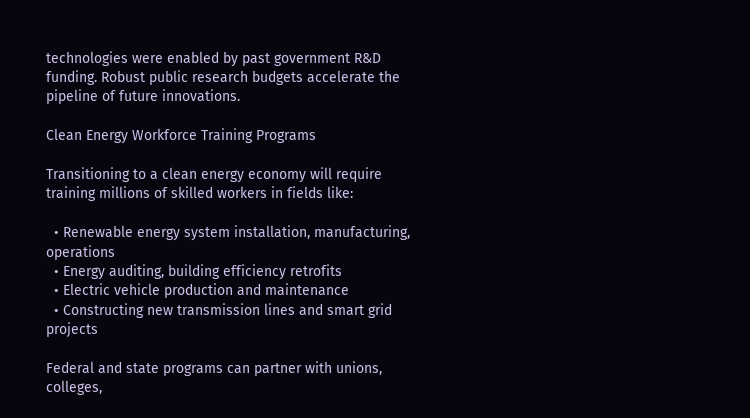technologies were enabled by past government R&D funding. Robust public research budgets accelerate the pipeline of future innovations.

Clean Energy Workforce Training Programs

Transitioning to a clean energy economy will require training millions of skilled workers in fields like:

  • Renewable energy system installation, manufacturing, operations
  • Energy auditing, building efficiency retrofits
  • Electric vehicle production and maintenance
  • Constructing new transmission lines and smart grid projects

Federal and state programs can partner with unions, colleges,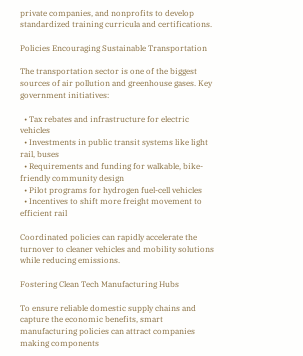private companies, and nonprofits to develop standardized training curricula and certifications.

Policies Encouraging Sustainable Transportation

The transportation sector is one of the biggest sources of air pollution and greenhouse gases. Key government initiatives:

  • Tax rebates and infrastructure for electric vehicles
  • Investments in public transit systems like light rail, buses
  • Requirements and funding for walkable, bike-friendly community design
  • Pilot programs for hydrogen fuel-cell vehicles
  • Incentives to shift more freight movement to efficient rail

Coordinated policies can rapidly accelerate the turnover to cleaner vehicles and mobility solutions while reducing emissions.

Fostering Clean Tech Manufacturing Hubs

To ensure reliable domestic supply chains and capture the economic benefits, smart manufacturing policies can attract companies making components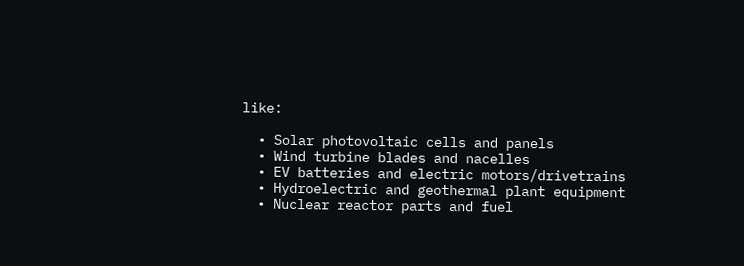like:

  • Solar photovoltaic cells and panels
  • Wind turbine blades and nacelles
  • EV batteries and electric motors/drivetrains
  • Hydroelectric and geothermal plant equipment
  • Nuclear reactor parts and fuel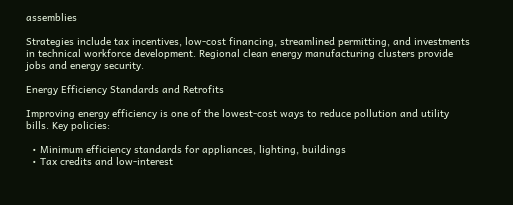assemblies

Strategies include tax incentives, low-cost financing, streamlined permitting, and investments in technical workforce development. Regional clean energy manufacturing clusters provide jobs and energy security.

Energy Efficiency Standards and Retrofits

Improving energy efficiency is one of the lowest-cost ways to reduce pollution and utility bills. Key policies:

  • Minimum efficiency standards for appliances, lighting, buildings
  • Tax credits and low-interest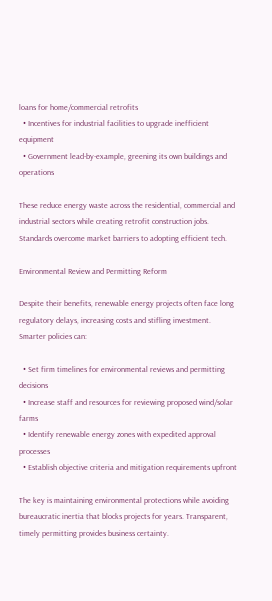loans for home/commercial retrofits
  • Incentives for industrial facilities to upgrade inefficient equipment
  • Government lead-by-example, greening its own buildings and operations

These reduce energy waste across the residential, commercial and industrial sectors while creating retrofit construction jobs. Standards overcome market barriers to adopting efficient tech.

Environmental Review and Permitting Reform

Despite their benefits, renewable energy projects often face long regulatory delays, increasing costs and stifling investment. Smarter policies can:

  • Set firm timelines for environmental reviews and permitting decisions
  • Increase staff and resources for reviewing proposed wind/solar farms
  • Identify renewable energy zones with expedited approval processes
  • Establish objective criteria and mitigation requirements upfront

The key is maintaining environmental protections while avoiding bureaucratic inertia that blocks projects for years. Transparent, timely permitting provides business certainty.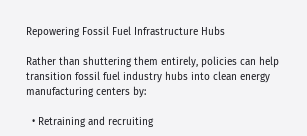Repowering Fossil Fuel Infrastructure Hubs

Rather than shuttering them entirely, policies can help transition fossil fuel industry hubs into clean energy manufacturing centers by:

  • Retraining and recruiting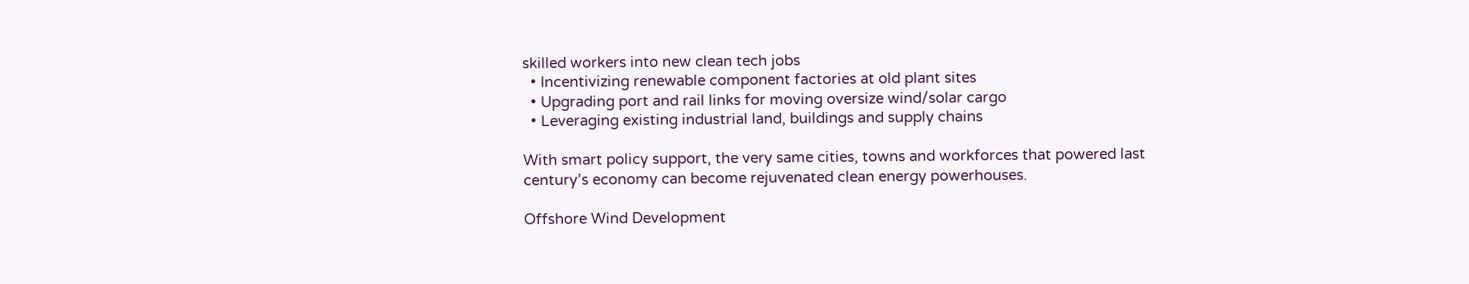skilled workers into new clean tech jobs
  • Incentivizing renewable component factories at old plant sites
  • Upgrading port and rail links for moving oversize wind/solar cargo
  • Leveraging existing industrial land, buildings and supply chains

With smart policy support, the very same cities, towns and workforces that powered last century’s economy can become rejuvenated clean energy powerhouses.

Offshore Wind Development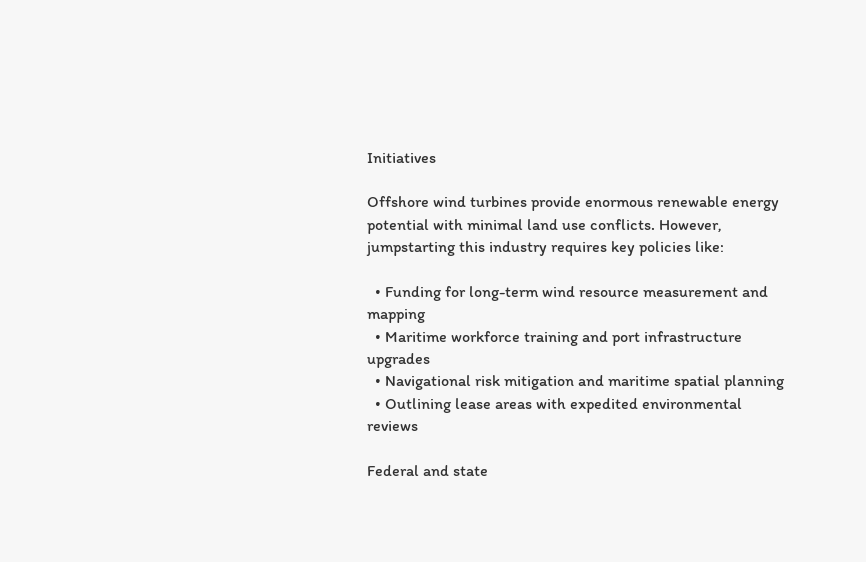Initiatives

Offshore wind turbines provide enormous renewable energy potential with minimal land use conflicts. However, jumpstarting this industry requires key policies like:

  • Funding for long-term wind resource measurement and mapping
  • Maritime workforce training and port infrastructure upgrades
  • Navigational risk mitigation and maritime spatial planning
  • Outlining lease areas with expedited environmental reviews

Federal and state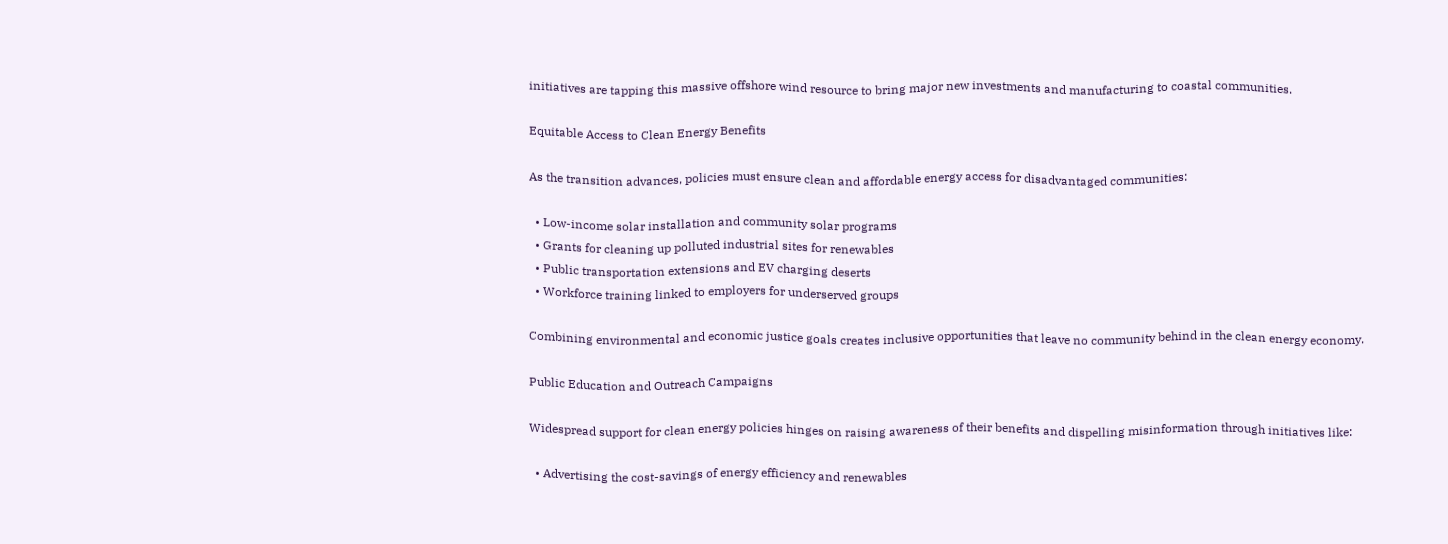initiatives are tapping this massive offshore wind resource to bring major new investments and manufacturing to coastal communities.

Equitable Access to Clean Energy Benefits

As the transition advances, policies must ensure clean and affordable energy access for disadvantaged communities:

  • Low-income solar installation and community solar programs
  • Grants for cleaning up polluted industrial sites for renewables
  • Public transportation extensions and EV charging deserts
  • Workforce training linked to employers for underserved groups

Combining environmental and economic justice goals creates inclusive opportunities that leave no community behind in the clean energy economy.

Public Education and Outreach Campaigns

Widespread support for clean energy policies hinges on raising awareness of their benefits and dispelling misinformation through initiatives like:

  • Advertising the cost-savings of energy efficiency and renewables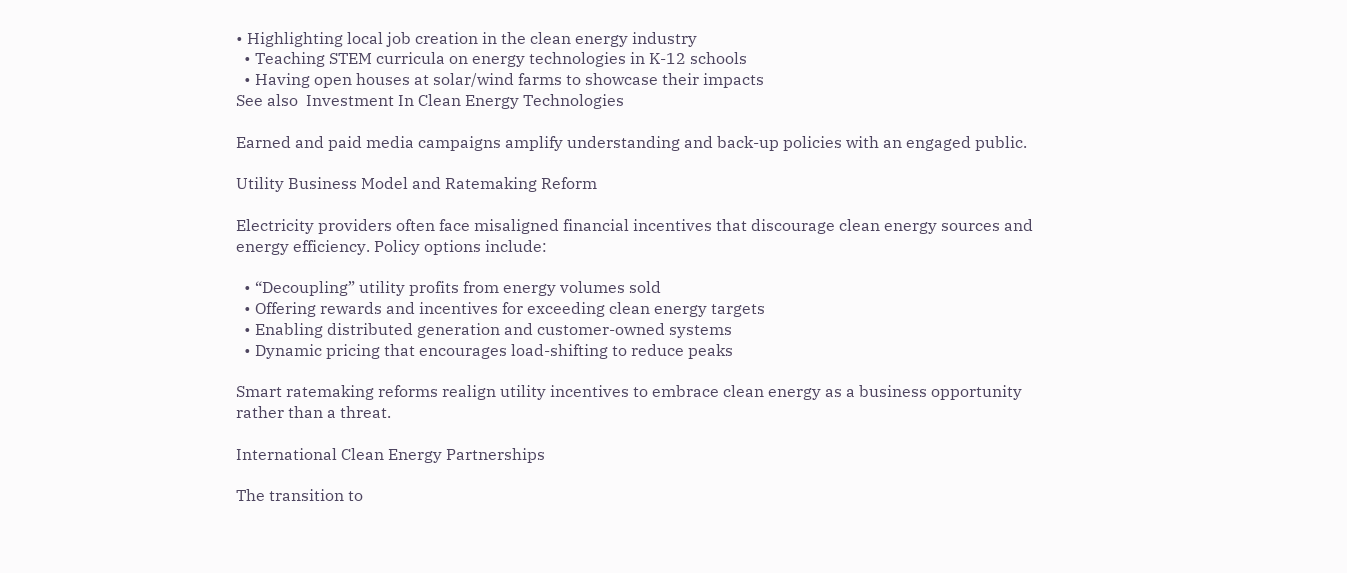• Highlighting local job creation in the clean energy industry
  • Teaching STEM curricula on energy technologies in K-12 schools
  • Having open houses at solar/wind farms to showcase their impacts
See also  Investment In Clean Energy Technologies

Earned and paid media campaigns amplify understanding and back-up policies with an engaged public.

Utility Business Model and Ratemaking Reform

Electricity providers often face misaligned financial incentives that discourage clean energy sources and energy efficiency. Policy options include:

  • “Decoupling” utility profits from energy volumes sold
  • Offering rewards and incentives for exceeding clean energy targets
  • Enabling distributed generation and customer-owned systems
  • Dynamic pricing that encourages load-shifting to reduce peaks

Smart ratemaking reforms realign utility incentives to embrace clean energy as a business opportunity rather than a threat.

International Clean Energy Partnerships

The transition to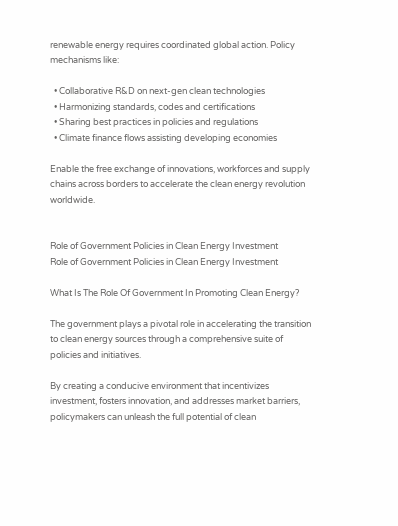renewable energy requires coordinated global action. Policy mechanisms like:

  • Collaborative R&D on next-gen clean technologies
  • Harmonizing standards, codes and certifications
  • Sharing best practices in policies and regulations
  • Climate finance flows assisting developing economies

Enable the free exchange of innovations, workforces and supply chains across borders to accelerate the clean energy revolution worldwide.


Role of Government Policies in Clean Energy Investment
Role of Government Policies in Clean Energy Investment

What Is The Role Of Government In Promoting Clean Energy?

The government plays a pivotal role in accelerating the transition to clean energy sources through a comprehensive suite of policies and initiatives.

By creating a conducive environment that incentivizes investment, fosters innovation, and addresses market barriers, policymakers can unleash the full potential of clean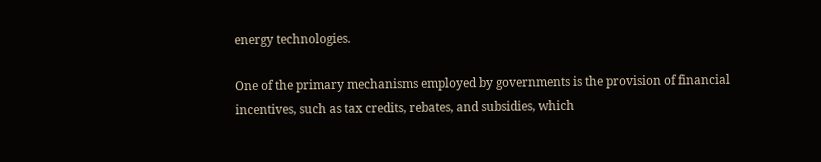energy technologies.

One of the primary mechanisms employed by governments is the provision of financial incentives, such as tax credits, rebates, and subsidies, which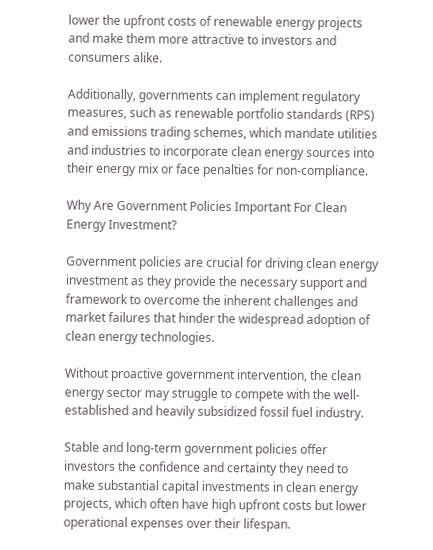lower the upfront costs of renewable energy projects and make them more attractive to investors and consumers alike.

Additionally, governments can implement regulatory measures, such as renewable portfolio standards (RPS) and emissions trading schemes, which mandate utilities and industries to incorporate clean energy sources into their energy mix or face penalties for non-compliance.

Why Are Government Policies Important For Clean Energy Investment?

Government policies are crucial for driving clean energy investment as they provide the necessary support and framework to overcome the inherent challenges and market failures that hinder the widespread adoption of clean energy technologies.

Without proactive government intervention, the clean energy sector may struggle to compete with the well-established and heavily subsidized fossil fuel industry.

Stable and long-term government policies offer investors the confidence and certainty they need to make substantial capital investments in clean energy projects, which often have high upfront costs but lower operational expenses over their lifespan.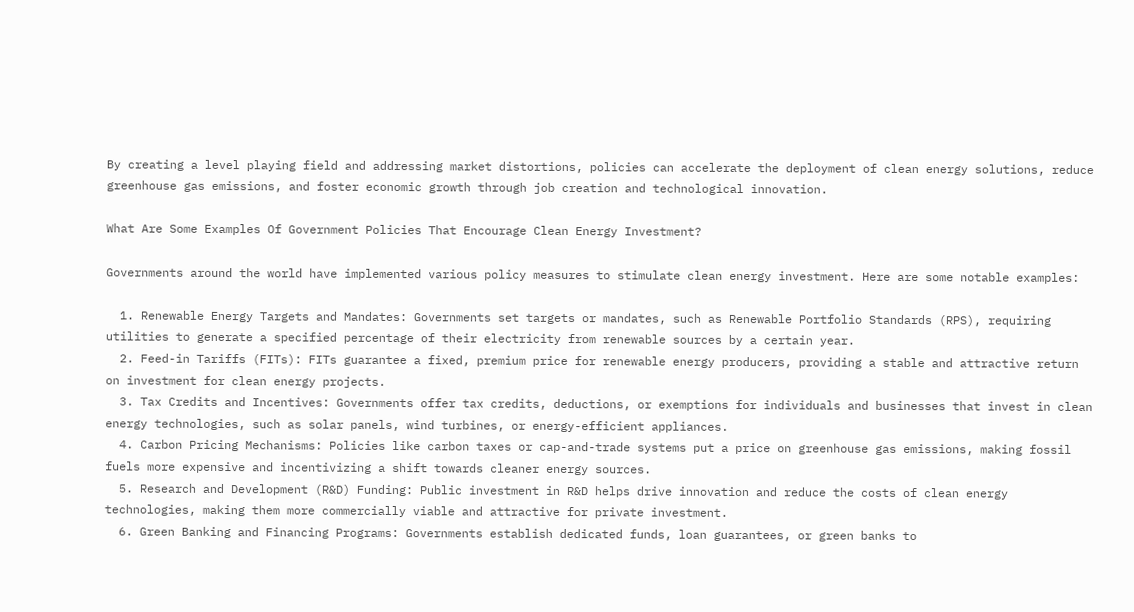By creating a level playing field and addressing market distortions, policies can accelerate the deployment of clean energy solutions, reduce greenhouse gas emissions, and foster economic growth through job creation and technological innovation.

What Are Some Examples Of Government Policies That Encourage Clean Energy Investment?

Governments around the world have implemented various policy measures to stimulate clean energy investment. Here are some notable examples:

  1. Renewable Energy Targets and Mandates: Governments set targets or mandates, such as Renewable Portfolio Standards (RPS), requiring utilities to generate a specified percentage of their electricity from renewable sources by a certain year.
  2. Feed-in Tariffs (FITs): FITs guarantee a fixed, premium price for renewable energy producers, providing a stable and attractive return on investment for clean energy projects.
  3. Tax Credits and Incentives: Governments offer tax credits, deductions, or exemptions for individuals and businesses that invest in clean energy technologies, such as solar panels, wind turbines, or energy-efficient appliances.
  4. Carbon Pricing Mechanisms: Policies like carbon taxes or cap-and-trade systems put a price on greenhouse gas emissions, making fossil fuels more expensive and incentivizing a shift towards cleaner energy sources.
  5. Research and Development (R&D) Funding: Public investment in R&D helps drive innovation and reduce the costs of clean energy technologies, making them more commercially viable and attractive for private investment.
  6. Green Banking and Financing Programs: Governments establish dedicated funds, loan guarantees, or green banks to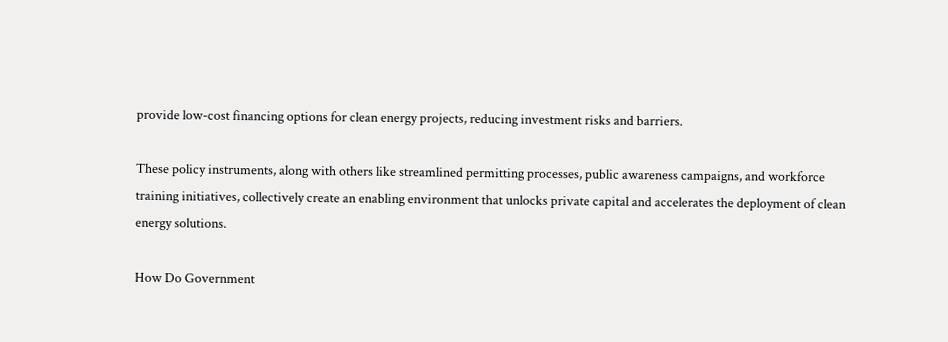provide low-cost financing options for clean energy projects, reducing investment risks and barriers.

These policy instruments, along with others like streamlined permitting processes, public awareness campaigns, and workforce training initiatives, collectively create an enabling environment that unlocks private capital and accelerates the deployment of clean energy solutions.

How Do Government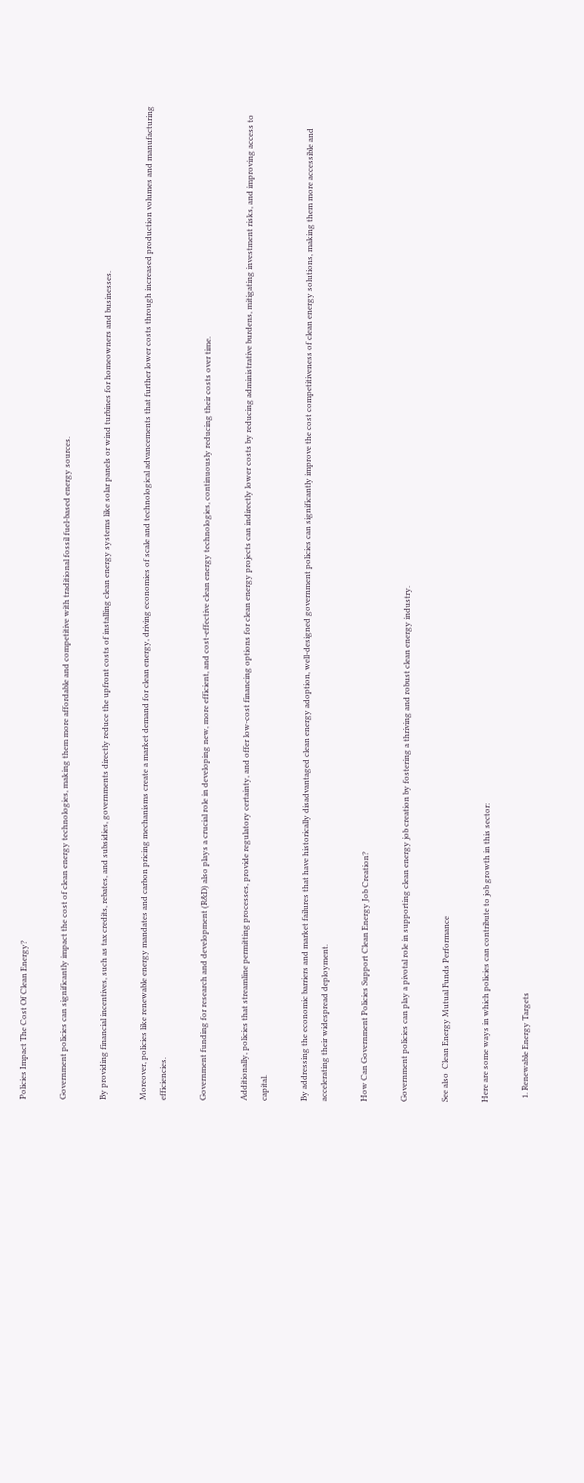Policies Impact The Cost Of Clean Energy?

Government policies can significantly impact the cost of clean energy technologies, making them more affordable and competitive with traditional fossil fuel-based energy sources.

By providing financial incentives, such as tax credits, rebates, and subsidies, governments directly reduce the upfront costs of installing clean energy systems like solar panels or wind turbines for homeowners and businesses.

Moreover, policies like renewable energy mandates and carbon pricing mechanisms create a market demand for clean energy, driving economies of scale and technological advancements that further lower costs through increased production volumes and manufacturing efficiencies.

Government funding for research and development (R&D) also plays a crucial role in developing new, more efficient, and cost-effective clean energy technologies, continuously reducing their costs over time.

Additionally, policies that streamline permitting processes, provide regulatory certainty, and offer low-cost financing options for clean energy projects can indirectly lower costs by reducing administrative burdens, mitigating investment risks, and improving access to capital.

By addressing the economic barriers and market failures that have historically disadvantaged clean energy adoption, well-designed government policies can significantly improve the cost competitiveness of clean energy solutions, making them more accessible and accelerating their widespread deployment.

How Can Government Policies Support Clean Energy Job Creation?

Government policies can play a pivotal role in supporting clean energy job creation by fostering a thriving and robust clean energy industry.

See also  Clean Energy Mutual Funds Performance

Here are some ways in which policies can contribute to job growth in this sector:

  1. Renewable Energy Targets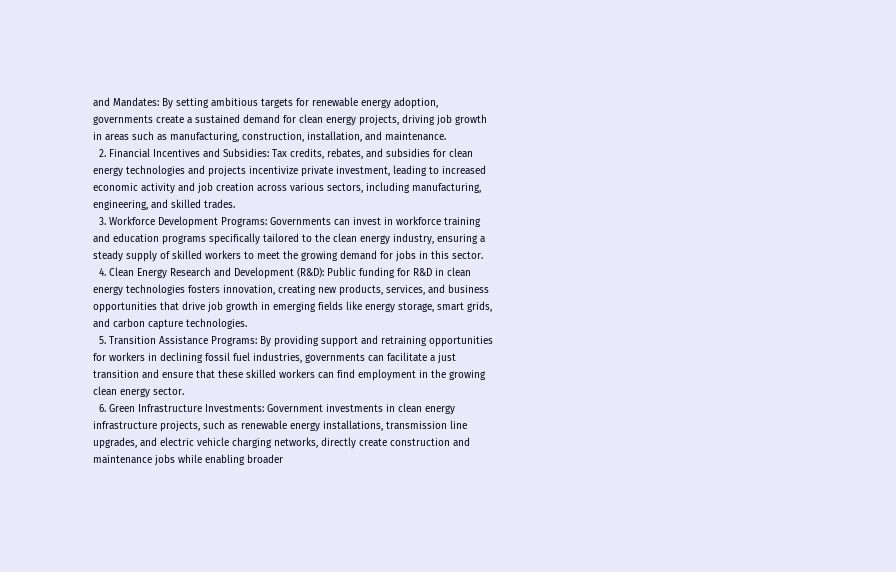and Mandates: By setting ambitious targets for renewable energy adoption, governments create a sustained demand for clean energy projects, driving job growth in areas such as manufacturing, construction, installation, and maintenance.
  2. Financial Incentives and Subsidies: Tax credits, rebates, and subsidies for clean energy technologies and projects incentivize private investment, leading to increased economic activity and job creation across various sectors, including manufacturing, engineering, and skilled trades.
  3. Workforce Development Programs: Governments can invest in workforce training and education programs specifically tailored to the clean energy industry, ensuring a steady supply of skilled workers to meet the growing demand for jobs in this sector.
  4. Clean Energy Research and Development (R&D): Public funding for R&D in clean energy technologies fosters innovation, creating new products, services, and business opportunities that drive job growth in emerging fields like energy storage, smart grids, and carbon capture technologies.
  5. Transition Assistance Programs: By providing support and retraining opportunities for workers in declining fossil fuel industries, governments can facilitate a just transition and ensure that these skilled workers can find employment in the growing clean energy sector.
  6. Green Infrastructure Investments: Government investments in clean energy infrastructure projects, such as renewable energy installations, transmission line upgrades, and electric vehicle charging networks, directly create construction and maintenance jobs while enabling broader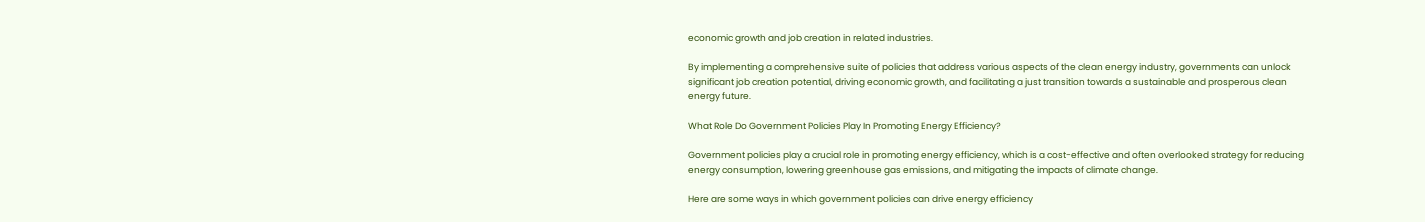economic growth and job creation in related industries.

By implementing a comprehensive suite of policies that address various aspects of the clean energy industry, governments can unlock significant job creation potential, driving economic growth, and facilitating a just transition towards a sustainable and prosperous clean energy future.

What Role Do Government Policies Play In Promoting Energy Efficiency?

Government policies play a crucial role in promoting energy efficiency, which is a cost-effective and often overlooked strategy for reducing energy consumption, lowering greenhouse gas emissions, and mitigating the impacts of climate change.

Here are some ways in which government policies can drive energy efficiency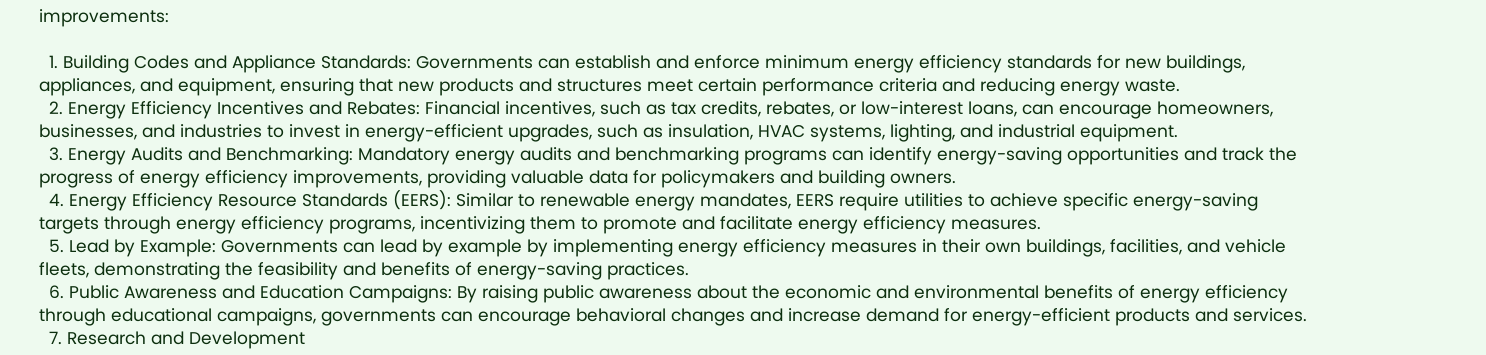improvements:

  1. Building Codes and Appliance Standards: Governments can establish and enforce minimum energy efficiency standards for new buildings, appliances, and equipment, ensuring that new products and structures meet certain performance criteria and reducing energy waste.
  2. Energy Efficiency Incentives and Rebates: Financial incentives, such as tax credits, rebates, or low-interest loans, can encourage homeowners, businesses, and industries to invest in energy-efficient upgrades, such as insulation, HVAC systems, lighting, and industrial equipment.
  3. Energy Audits and Benchmarking: Mandatory energy audits and benchmarking programs can identify energy-saving opportunities and track the progress of energy efficiency improvements, providing valuable data for policymakers and building owners.
  4. Energy Efficiency Resource Standards (EERS): Similar to renewable energy mandates, EERS require utilities to achieve specific energy-saving targets through energy efficiency programs, incentivizing them to promote and facilitate energy efficiency measures.
  5. Lead by Example: Governments can lead by example by implementing energy efficiency measures in their own buildings, facilities, and vehicle fleets, demonstrating the feasibility and benefits of energy-saving practices.
  6. Public Awareness and Education Campaigns: By raising public awareness about the economic and environmental benefits of energy efficiency through educational campaigns, governments can encourage behavioral changes and increase demand for energy-efficient products and services.
  7. Research and Development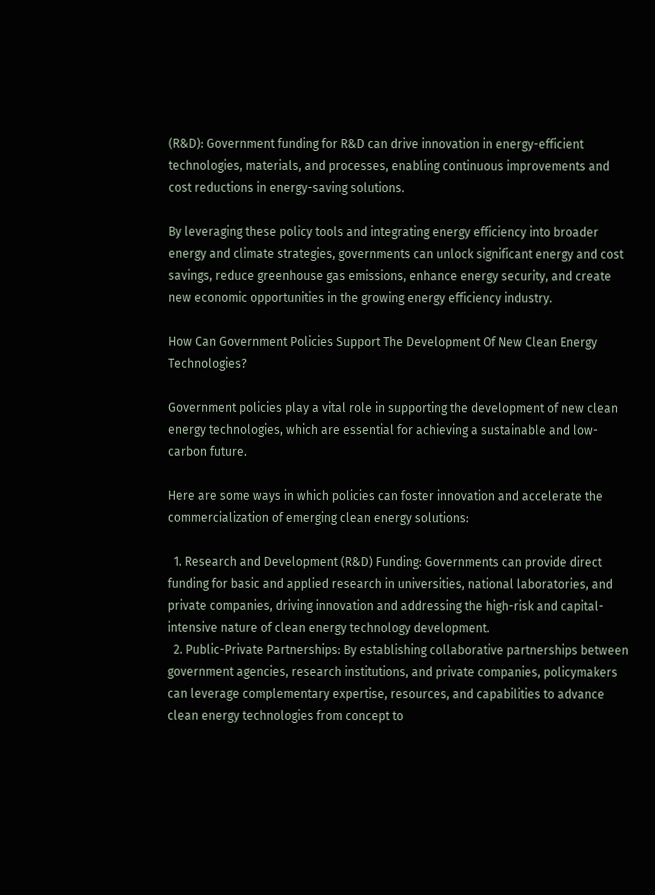(R&D): Government funding for R&D can drive innovation in energy-efficient technologies, materials, and processes, enabling continuous improvements and cost reductions in energy-saving solutions.

By leveraging these policy tools and integrating energy efficiency into broader energy and climate strategies, governments can unlock significant energy and cost savings, reduce greenhouse gas emissions, enhance energy security, and create new economic opportunities in the growing energy efficiency industry.

How Can Government Policies Support The Development Of New Clean Energy Technologies?

Government policies play a vital role in supporting the development of new clean energy technologies, which are essential for achieving a sustainable and low-carbon future.

Here are some ways in which policies can foster innovation and accelerate the commercialization of emerging clean energy solutions:

  1. Research and Development (R&D) Funding: Governments can provide direct funding for basic and applied research in universities, national laboratories, and private companies, driving innovation and addressing the high-risk and capital-intensive nature of clean energy technology development.
  2. Public-Private Partnerships: By establishing collaborative partnerships between government agencies, research institutions, and private companies, policymakers can leverage complementary expertise, resources, and capabilities to advance clean energy technologies from concept to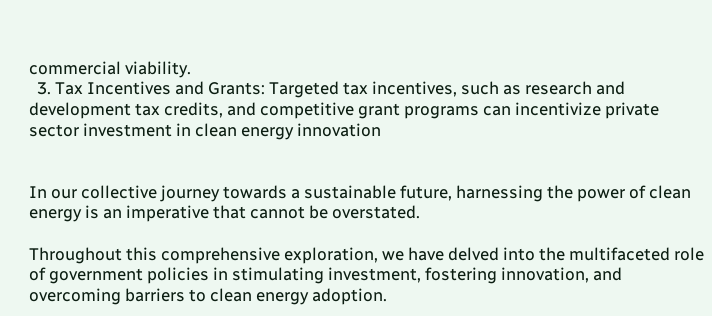commercial viability.
  3. Tax Incentives and Grants: Targeted tax incentives, such as research and development tax credits, and competitive grant programs can incentivize private sector investment in clean energy innovation


In our collective journey towards a sustainable future, harnessing the power of clean energy is an imperative that cannot be overstated.

Throughout this comprehensive exploration, we have delved into the multifaceted role of government policies in stimulating investment, fostering innovation, and overcoming barriers to clean energy adoption.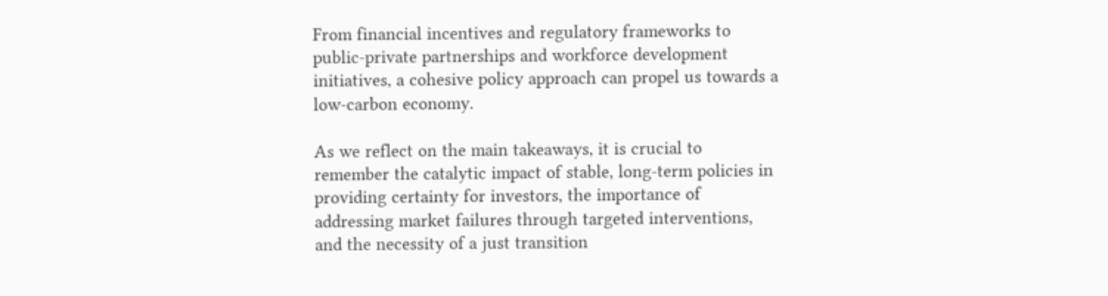From financial incentives and regulatory frameworks to public-private partnerships and workforce development initiatives, a cohesive policy approach can propel us towards a low-carbon economy.

As we reflect on the main takeaways, it is crucial to remember the catalytic impact of stable, long-term policies in providing certainty for investors, the importance of addressing market failures through targeted interventions, and the necessity of a just transition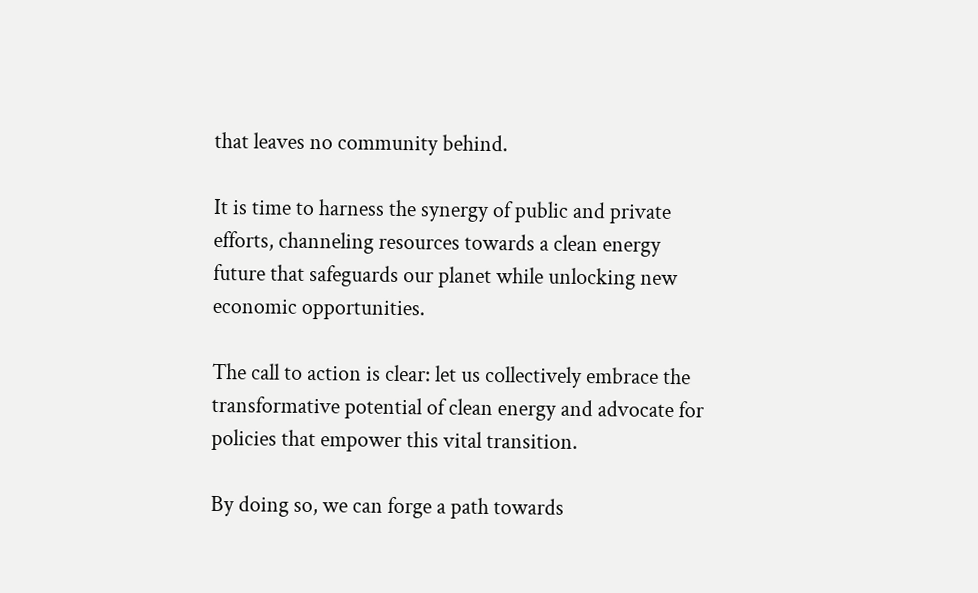that leaves no community behind.

It is time to harness the synergy of public and private efforts, channeling resources towards a clean energy future that safeguards our planet while unlocking new economic opportunities.

The call to action is clear: let us collectively embrace the transformative potential of clean energy and advocate for policies that empower this vital transition.

By doing so, we can forge a path towards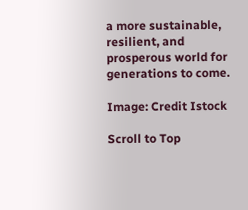a more sustainable, resilient, and prosperous world for generations to come.

Image: Credit Istock

Scroll to Top